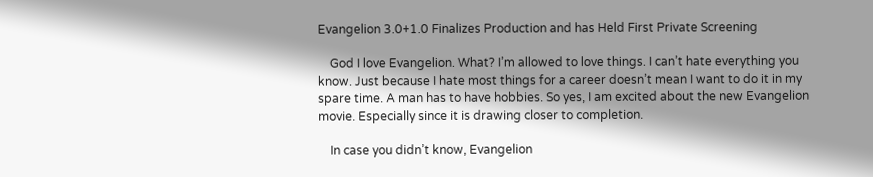Evangelion 3.0+1.0 Finalizes Production and has Held First Private Screening

    God I love Evangelion. What? I’m allowed to love things. I can’t hate everything you know. Just because I hate most things for a career doesn’t mean I want to do it in my spare time. A man has to have hobbies. So yes, I am excited about the new Evangelion movie. Especially since it is drawing closer to completion.

    In case you didn’t know, Evangelion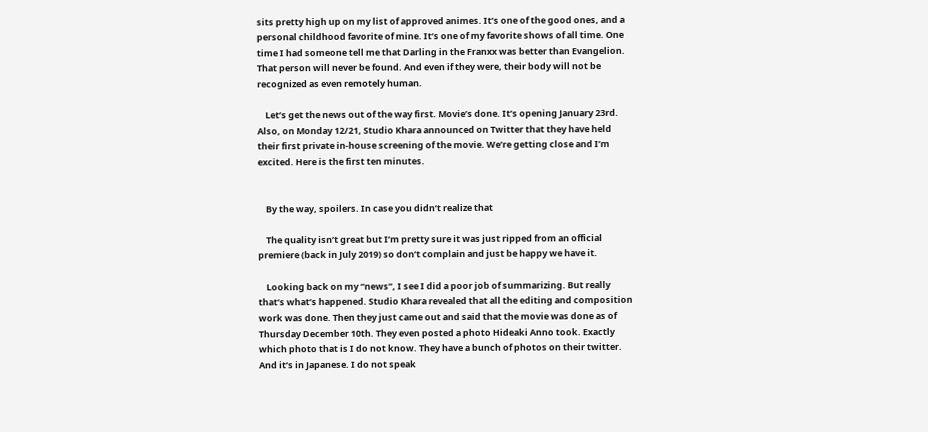sits pretty high up on my list of approved animes. It’s one of the good ones, and a personal childhood favorite of mine. It’s one of my favorite shows of all time. One time I had someone tell me that Darling in the Franxx was better than Evangelion. That person will never be found. And even if they were, their body will not be recognized as even remotely human.

    Let’s get the news out of the way first. Movie’s done. It’s opening January 23rd. Also, on Monday 12/21, Studio Khara announced on Twitter that they have held their first private in-house screening of the movie. We’re getting close and I’m excited. Here is the first ten minutes.


    By the way, spoilers. In case you didn’t realize that

    The quality isn’t great but I’m pretty sure it was just ripped from an official premiere (back in July 2019) so don’t complain and just be happy we have it.

    Looking back on my “news”, I see I did a poor job of summarizing. But really that’s what’s happened. Studio Khara revealed that all the editing and composition work was done. Then they just came out and said that the movie was done as of Thursday December 10th. They even posted a photo Hideaki Anno took. Exactly which photo that is I do not know. They have a bunch of photos on their twitter. And it’s in Japanese. I do not speak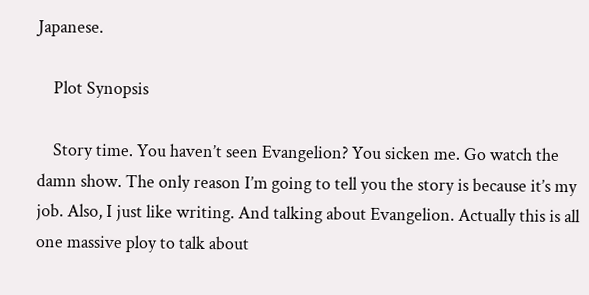Japanese.

    Plot Synopsis

    Story time. You haven’t seen Evangelion? You sicken me. Go watch the damn show. The only reason I’m going to tell you the story is because it’s my job. Also, I just like writing. And talking about Evangelion. Actually this is all one massive ploy to talk about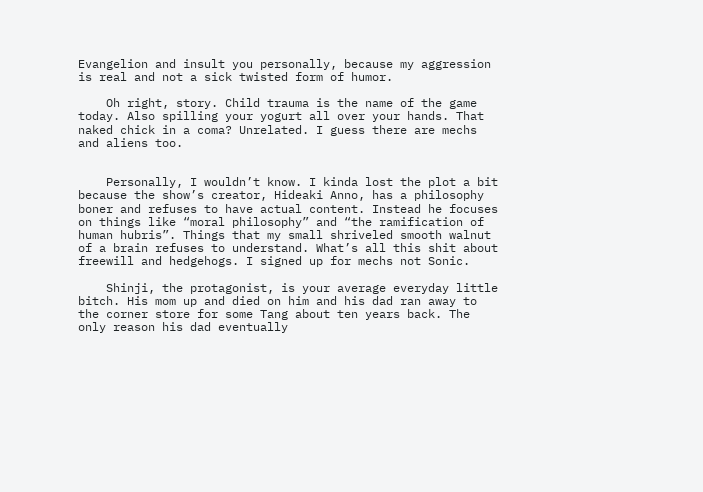Evangelion and insult you personally, because my aggression is real and not a sick twisted form of humor.

    Oh right, story. Child trauma is the name of the game today. Also spilling your yogurt all over your hands. That naked chick in a coma? Unrelated. I guess there are mechs and aliens too.


    Personally, I wouldn’t know. I kinda lost the plot a bit because the show’s creator, Hideaki Anno, has a philosophy boner and refuses to have actual content. Instead he focuses on things like “moral philosophy” and “the ramification of human hubris”. Things that my small shriveled smooth walnut of a brain refuses to understand. What’s all this shit about freewill and hedgehogs. I signed up for mechs not Sonic.

    Shinji, the protagonist, is your average everyday little bitch. His mom up and died on him and his dad ran away to the corner store for some Tang about ten years back. The only reason his dad eventually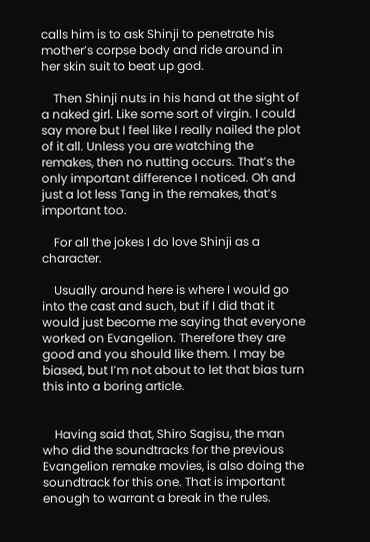calls him is to ask Shinji to penetrate his mother’s corpse body and ride around in her skin suit to beat up god.

    Then Shinji nuts in his hand at the sight of a naked girl. Like some sort of virgin. I could say more but I feel like I really nailed the plot of it all. Unless you are watching the remakes, then no nutting occurs. That’s the only important difference I noticed. Oh and just a lot less Tang in the remakes, that’s important too.

    For all the jokes I do love Shinji as a character.

    Usually around here is where I would go into the cast and such, but if I did that it would just become me saying that everyone worked on Evangelion. Therefore they are good and you should like them. I may be biased, but I’m not about to let that bias turn this into a boring article.


    Having said that, Shiro Sagisu, the man who did the soundtracks for the previous Evangelion remake movies, is also doing the soundtrack for this one. That is important enough to warrant a break in the rules.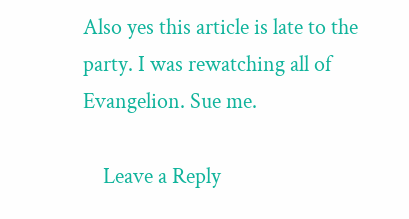Also yes this article is late to the party. I was rewatching all of Evangelion. Sue me.

    Leave a Reply